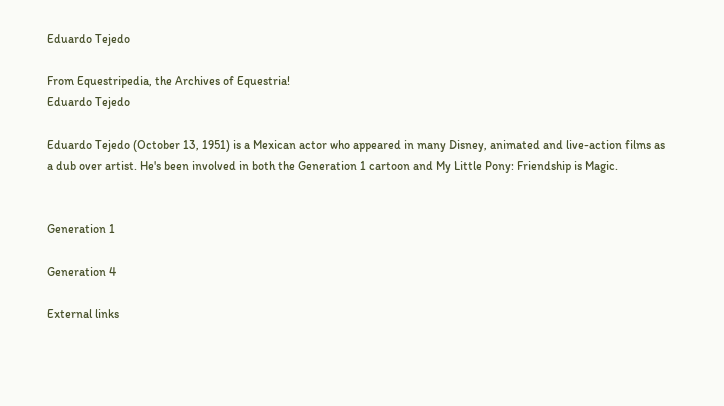Eduardo Tejedo

From Equestripedia, the Archives of Equestria!
Eduardo Tejedo

Eduardo Tejedo (October 13, 1951) is a Mexican actor who appeared in many Disney, animated and live-action films as a dub over artist. He's been involved in both the Generation 1 cartoon and My Little Pony: Friendship is Magic.


Generation 1

Generation 4

External links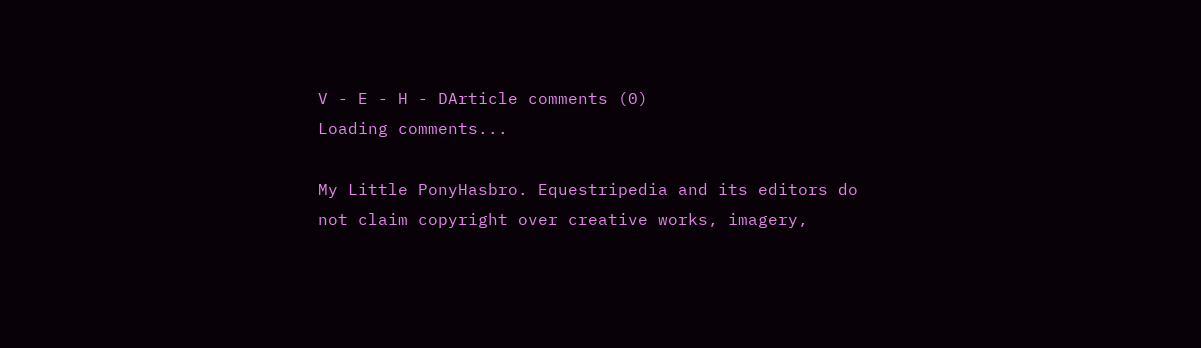V - E - H - DArticle comments (0)
Loading comments...

My Little PonyHasbro. Equestripedia and its editors do not claim copyright over creative works, imagery,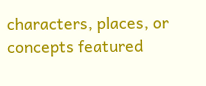characters, places, or concepts featured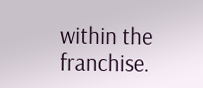within the franchise.